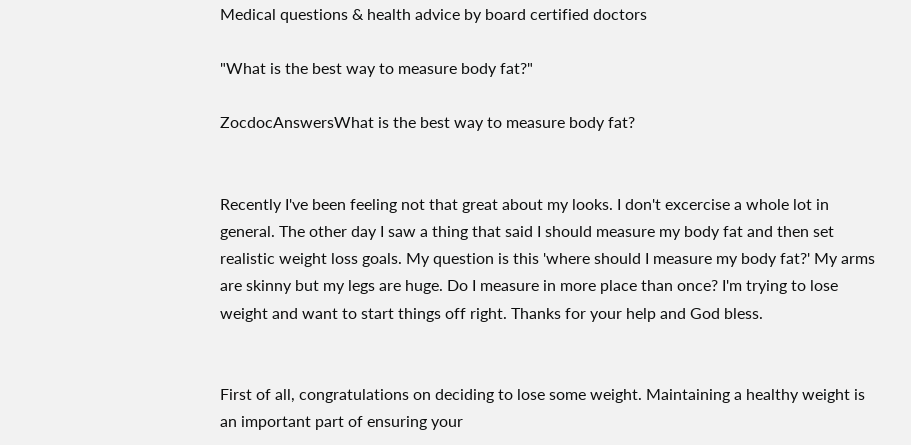Medical questions & health advice by board certified doctors

"What is the best way to measure body fat?"

ZocdocAnswersWhat is the best way to measure body fat?


Recently I've been feeling not that great about my looks. I don't excercise a whole lot in general. The other day I saw a thing that said I should measure my body fat and then set realistic weight loss goals. My question is this 'where should I measure my body fat?' My arms are skinny but my legs are huge. Do I measure in more place than once? I'm trying to lose weight and want to start things off right. Thanks for your help and God bless.


First of all, congratulations on deciding to lose some weight. Maintaining a healthy weight is an important part of ensuring your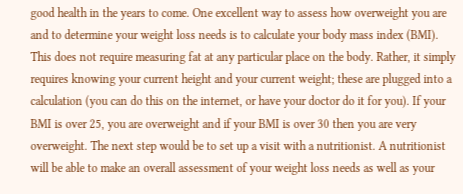good health in the years to come. One excellent way to assess how overweight you are and to determine your weight loss needs is to calculate your body mass index (BMI). This does not require measuring fat at any particular place on the body. Rather, it simply requires knowing your current height and your current weight; these are plugged into a calculation (you can do this on the internet, or have your doctor do it for you). If your BMI is over 25, you are overweight and if your BMI is over 30 then you are very overweight. The next step would be to set up a visit with a nutritionist. A nutritionist will be able to make an overall assessment of your weight loss needs as well as your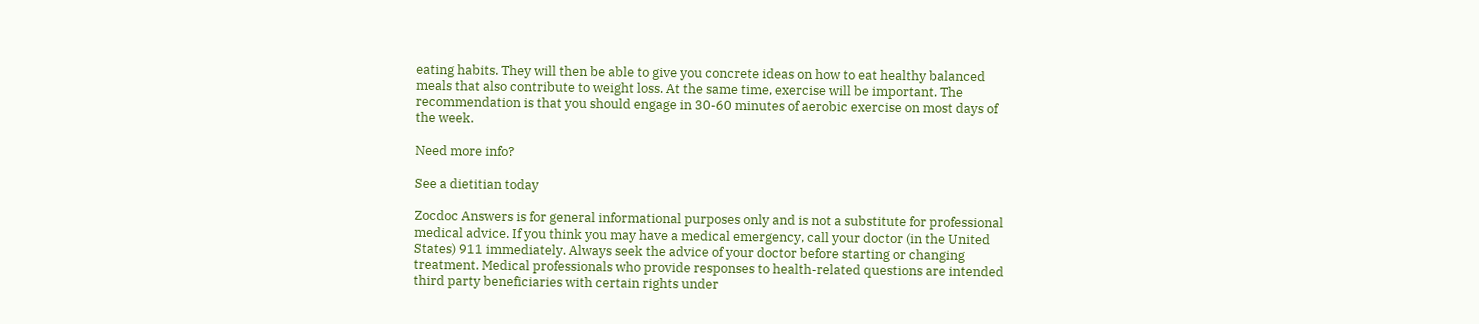eating habits. They will then be able to give you concrete ideas on how to eat healthy balanced meals that also contribute to weight loss. At the same time, exercise will be important. The recommendation is that you should engage in 30-60 minutes of aerobic exercise on most days of the week.

Need more info?

See a dietitian today

Zocdoc Answers is for general informational purposes only and is not a substitute for professional medical advice. If you think you may have a medical emergency, call your doctor (in the United States) 911 immediately. Always seek the advice of your doctor before starting or changing treatment. Medical professionals who provide responses to health-related questions are intended third party beneficiaries with certain rights under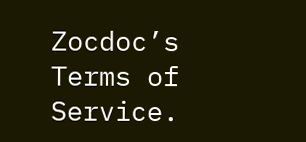Zocdoc’s Terms of Service.